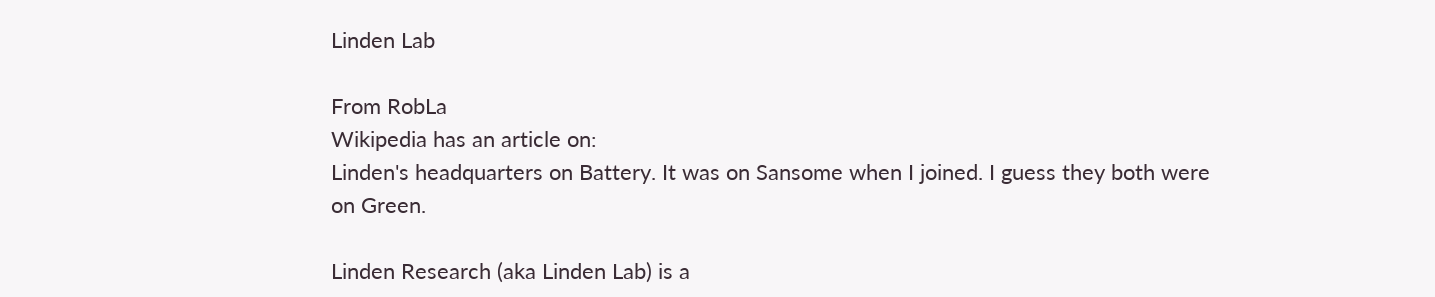Linden Lab

From RobLa
Wikipedia has an article on:
Linden's headquarters on Battery. It was on Sansome when I joined. I guess they both were on Green.

Linden Research (aka Linden Lab) is a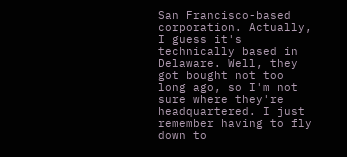San Francisco-based corporation. Actually, I guess it's technically based in Delaware. Well, they got bought not too long ago, so I'm not sure where they're headquartered. I just remember having to fly down to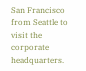San Francisco from Seattle to visit the corporate headquarters.